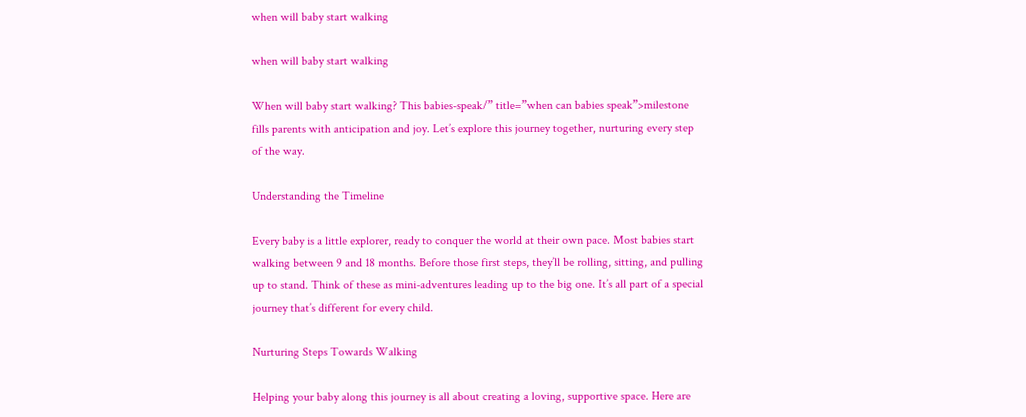when will baby start walking

when will baby start walking

When will baby start walking? This babies-speak/” title=”when can babies speak”>milestone fills parents with anticipation and joy. Let’s explore this journey together, nurturing every step of the way.

Understanding the Timeline

Every baby is a little explorer, ready to conquer the world at their own pace. Most babies start walking between 9 and 18 months. Before those first steps, they’ll be rolling, sitting, and pulling up to stand. Think of these as mini-adventures leading up to the big one. It’s all part of a special journey that’s different for every child.

Nurturing Steps Towards Walking

Helping your baby along this journey is all about creating a loving, supportive space. Here are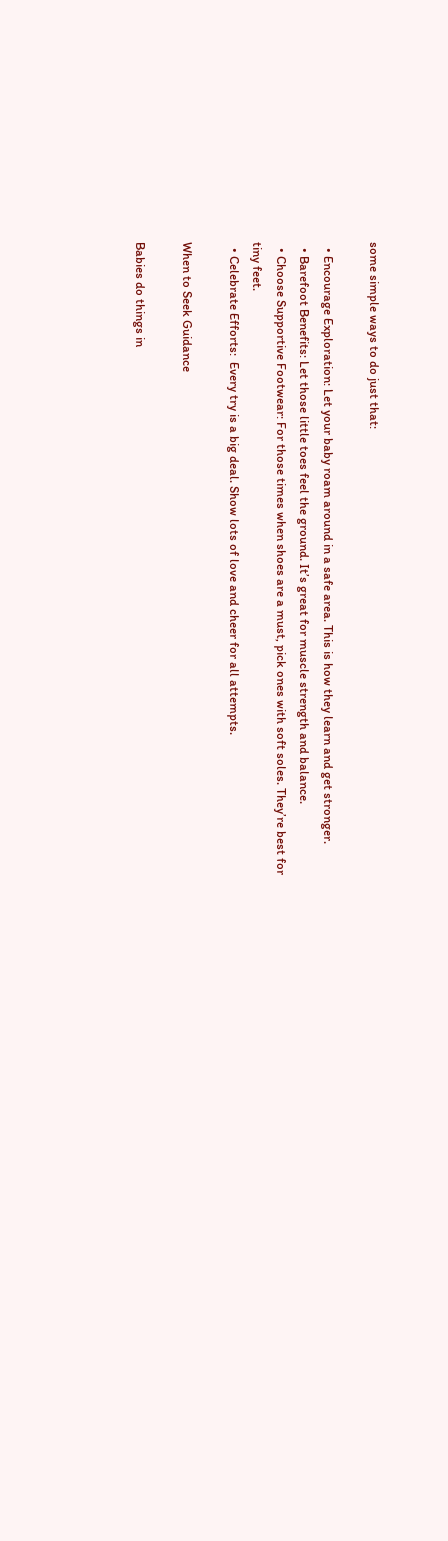some simple ways to do just that:

  • Encourage Exploration: Let your baby roam around in a safe area. This is how they learn and get stronger.
  • Barefoot Benefits: Let those little toes feel the ground. It’s great for muscle strength and balance.
  • Choose Supportive Footwear: For those times when shoes are a must, pick ones with soft soles. They’re best for tiny feet.
  • Celebrate Efforts:  Every try is a big deal. Show lots of love and cheer for all attempts.

When to Seek Guidance

Babies do things in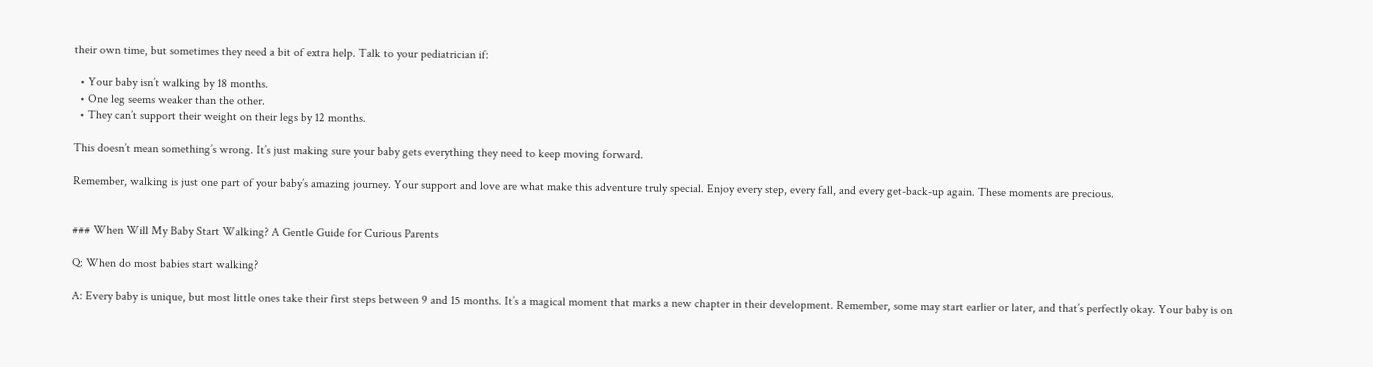their own time, but sometimes they need a bit of extra help. Talk to your pediatrician if:

  • Your baby isn’t walking by 18 months.
  • One leg seems weaker than the other.
  • They can’t support their weight on their legs by 12 months.

This doesn’t mean something’s wrong. It’s just making sure your baby gets everything they need to keep moving forward.

Remember, walking is just one part of your baby’s amazing journey. Your support and love are what make this adventure truly special. Enjoy every step, every fall, and every get-back-up again. These moments are precious.


### When Will My Baby Start Walking? A Gentle Guide for Curious Parents

Q: When do most babies start walking?

A: Every baby is unique, but most little ones take their first steps between 9 and 15 months. It’s a magical moment that marks a new chapter in their development. Remember, some may start earlier or later, and that’s perfectly okay. Your baby is on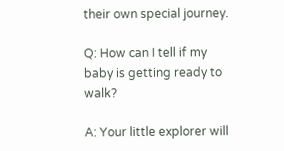their own special journey.

Q: How can I tell if my baby is getting ready to walk?

A: Your little explorer will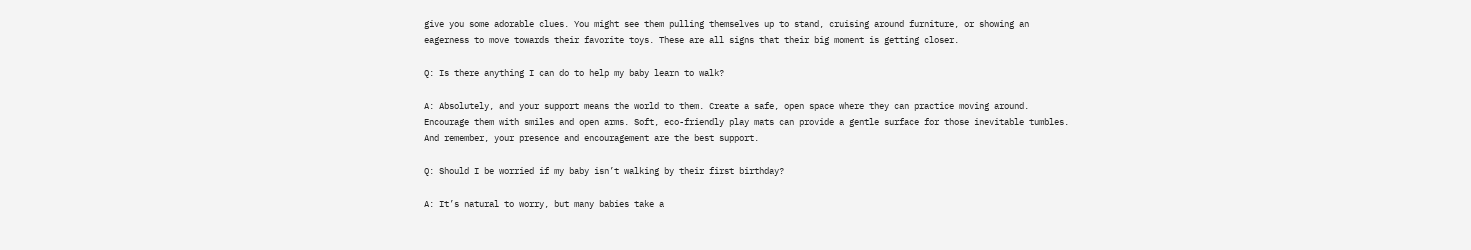give you some adorable clues. You might see them pulling themselves up to stand, cruising around furniture, or showing an eagerness to move towards their favorite toys. These are all signs that their big moment is getting closer.

Q: Is there anything I can do to help my baby learn to walk?

A: Absolutely, and your support means the world to them. Create a safe, open space where they can practice moving around. Encourage them with smiles and open arms. Soft, eco-friendly play mats can provide a gentle surface for those inevitable tumbles. And remember, your presence and encouragement are the best support.

Q: Should I be worried if my baby isn’t walking by their first birthday?

A: It’s natural to worry, but many babies take a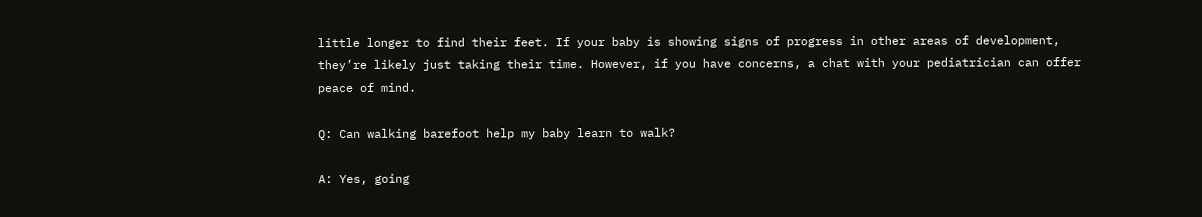little longer to find their feet. If your baby is showing signs of progress in other areas of development, they’re likely just taking their time. However, if you have concerns, a chat with your pediatrician can offer peace of mind.

Q: Can walking barefoot help my baby learn to walk?

A: Yes, going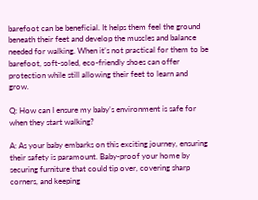barefoot can be beneficial. It helps them feel the ground beneath their feet and develop the muscles and balance needed for walking. When it’s not practical for them to be barefoot, soft-soled, eco-friendly shoes can offer protection while still allowing their feet to learn and grow.

Q: How can I ensure my baby’s environment is safe for when they start walking?

A: As your baby embarks on this exciting journey, ensuring their safety is paramount. Baby-proof your home by securing furniture that could tip over, covering sharp corners, and keeping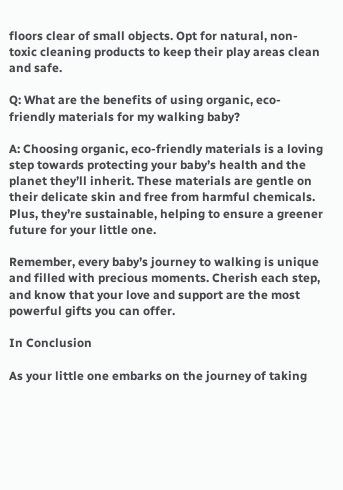floors clear of small objects. Opt for natural, non-toxic cleaning products to keep their play areas clean and safe.

Q: What are the benefits of using organic, eco-friendly materials for my walking baby?

A: Choosing organic, eco-friendly materials is a loving step towards protecting your baby’s health and the planet they’ll inherit. These materials are gentle on their delicate skin and free from harmful chemicals. Plus, they’re sustainable, helping to ensure a greener future for your little one.

Remember, every baby’s journey to walking is unique and filled with precious moments. Cherish each step, and know that your love and support are the most powerful gifts you can offer.

In Conclusion

As your little one embarks on the journey of taking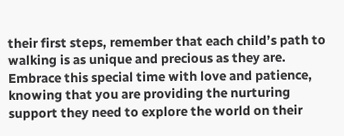their first steps, remember that each child’s path to walking is as unique and precious as they are. Embrace this special time with love and patience, knowing that you are providing the nurturing support they need to explore the world on their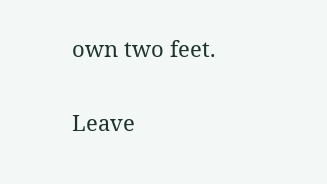own two feet.

Leave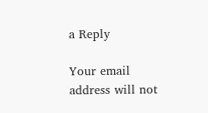a Reply

Your email address will not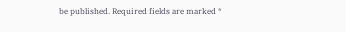be published. Required fields are marked *